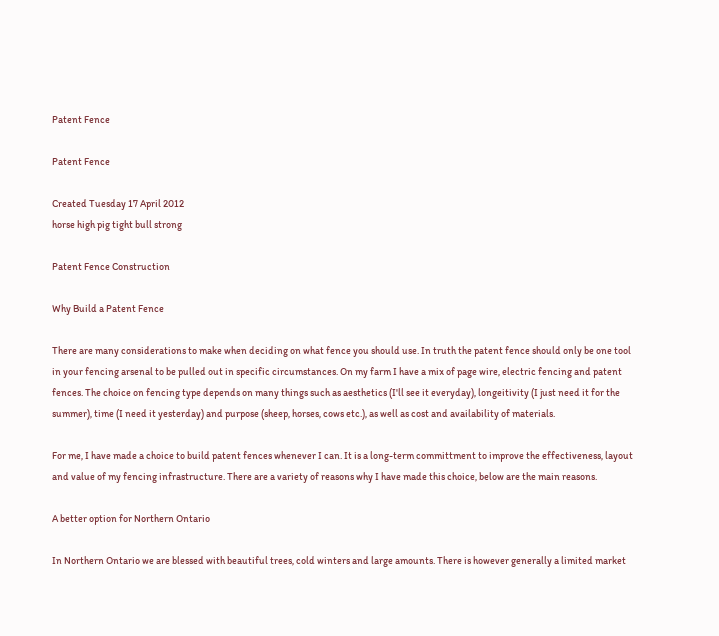Patent Fence

Patent Fence

Created Tuesday 17 April 2012
horse high pig tight bull strong

Patent Fence Construction

Why Build a Patent Fence

There are many considerations to make when deciding on what fence you should use. In truth the patent fence should only be one tool in your fencing arsenal to be pulled out in specific circumstances. On my farm I have a mix of page wire, electric fencing and patent fences. The choice on fencing type depends on many things such as aesthetics (I'll see it everyday), longeitivity (I just need it for the summer), time (I need it yesterday) and purpose (sheep, horses, cows etc.), as well as cost and availability of materials.

For me, I have made a choice to build patent fences whenever I can. It is a long-term committment to improve the effectiveness, layout and value of my fencing infrastructure. There are a variety of reasons why I have made this choice, below are the main reasons.

A better option for Northern Ontario

In Northern Ontario we are blessed with beautiful trees, cold winters and large amounts. There is however generally a limited market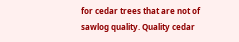for cedar trees that are not of sawlog quality. Quality cedar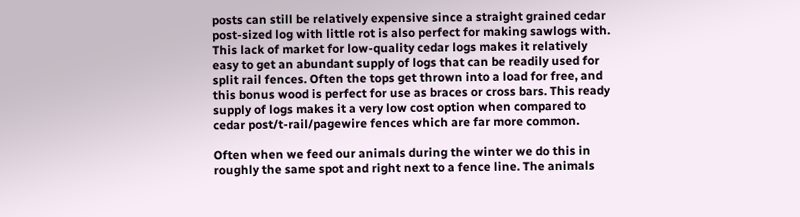posts can still be relatively expensive since a straight grained cedar post-sized log with little rot is also perfect for making sawlogs with. This lack of market for low-quality cedar logs makes it relatively easy to get an abundant supply of logs that can be readily used for split rail fences. Often the tops get thrown into a load for free, and this bonus wood is perfect for use as braces or cross bars. This ready supply of logs makes it a very low cost option when compared to cedar post/t-rail/pagewire fences which are far more common.

Often when we feed our animals during the winter we do this in roughly the same spot and right next to a fence line. The animals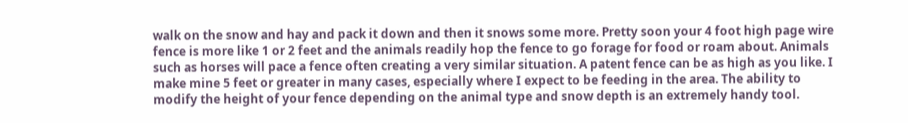walk on the snow and hay and pack it down and then it snows some more. Pretty soon your 4 foot high page wire fence is more like 1 or 2 feet and the animals readily hop the fence to go forage for food or roam about. Animals such as horses will pace a fence often creating a very similar situation. A patent fence can be as high as you like. I make mine 5 feet or greater in many cases, especially where I expect to be feeding in the area. The ability to modify the height of your fence depending on the animal type and snow depth is an extremely handy tool.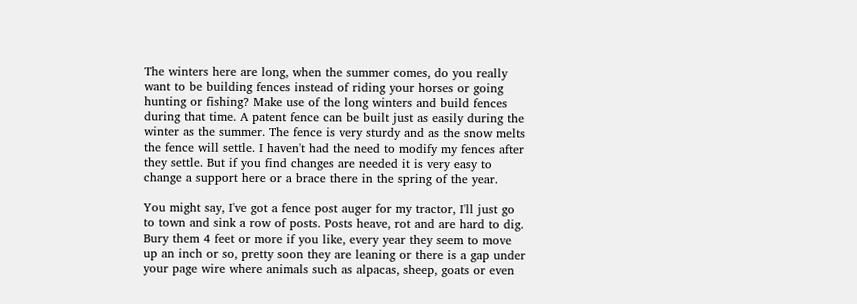The winters here are long, when the summer comes, do you really want to be building fences instead of riding your horses or going hunting or fishing? Make use of the long winters and build fences during that time. A patent fence can be built just as easily during the winter as the summer. The fence is very sturdy and as the snow melts the fence will settle. I haven't had the need to modify my fences after they settle. But if you find changes are needed it is very easy to change a support here or a brace there in the spring of the year.

You might say, I've got a fence post auger for my tractor, I'll just go to town and sink a row of posts. Posts heave, rot and are hard to dig. Bury them 4 feet or more if you like, every year they seem to move up an inch or so, pretty soon they are leaning or there is a gap under your page wire where animals such as alpacas, sheep, goats or even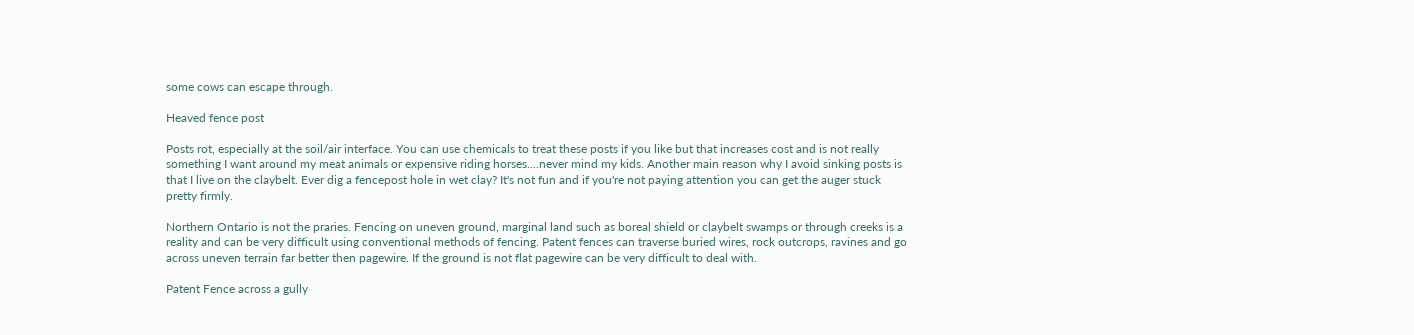some cows can escape through.

Heaved fence post

Posts rot, especially at the soil/air interface. You can use chemicals to treat these posts if you like but that increases cost and is not really something I want around my meat animals or expensive riding horses....never mind my kids. Another main reason why I avoid sinking posts is that I live on the claybelt. Ever dig a fencepost hole in wet clay? It's not fun and if you're not paying attention you can get the auger stuck pretty firmly.

Northern Ontario is not the praries. Fencing on uneven ground, marginal land such as boreal shield or claybelt swamps or through creeks is a reality and can be very difficult using conventional methods of fencing. Patent fences can traverse buried wires, rock outcrops, ravines and go across uneven terrain far better then pagewire. If the ground is not flat pagewire can be very difficult to deal with.

Patent Fence across a gully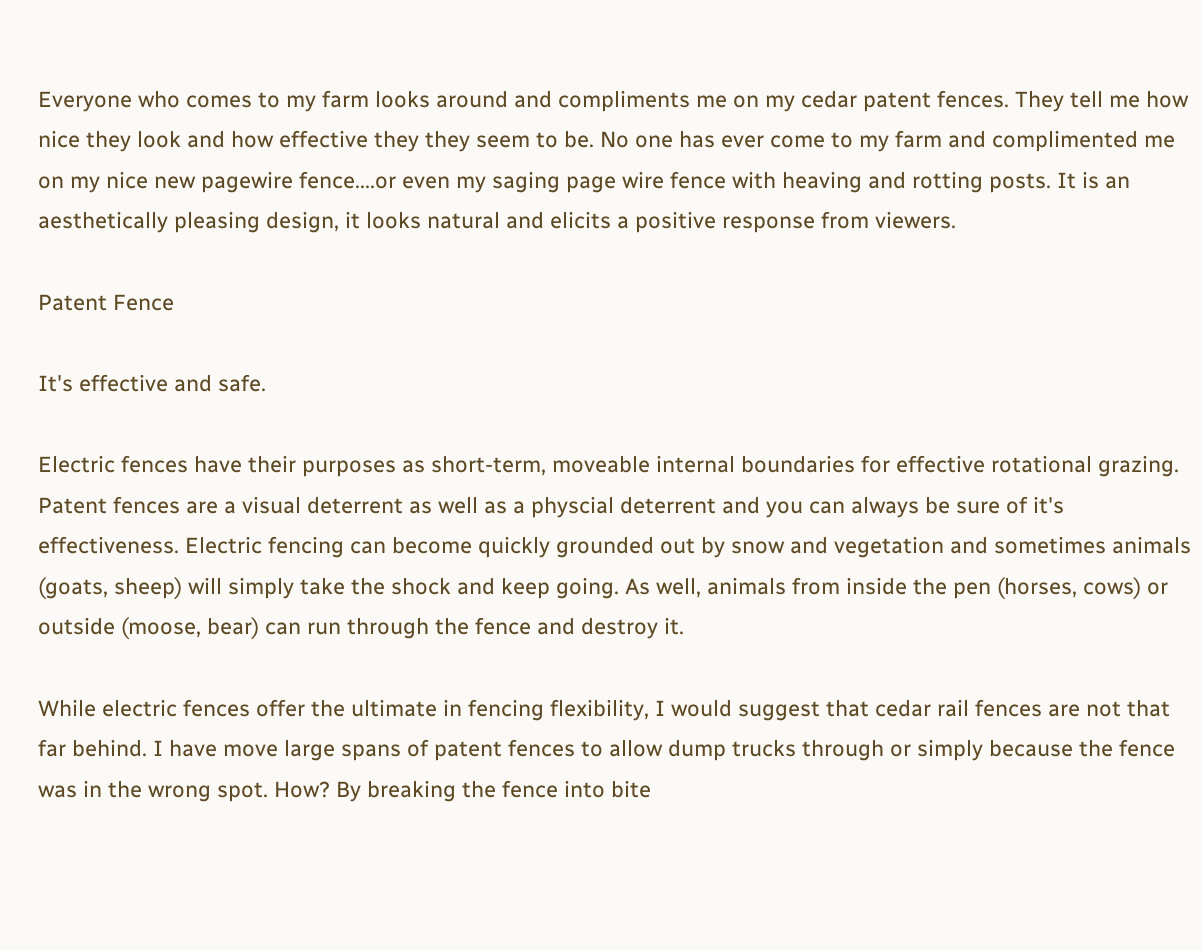Everyone who comes to my farm looks around and compliments me on my cedar patent fences. They tell me how nice they look and how effective they they seem to be. No one has ever come to my farm and complimented me on my nice new pagewire fence....or even my saging page wire fence with heaving and rotting posts. It is an aesthetically pleasing design, it looks natural and elicits a positive response from viewers.

Patent Fence

It's effective and safe.

Electric fences have their purposes as short-term, moveable internal boundaries for effective rotational grazing. Patent fences are a visual deterrent as well as a physcial deterrent and you can always be sure of it's effectiveness. Electric fencing can become quickly grounded out by snow and vegetation and sometimes animals (goats, sheep) will simply take the shock and keep going. As well, animals from inside the pen (horses, cows) or outside (moose, bear) can run through the fence and destroy it.

While electric fences offer the ultimate in fencing flexibility, I would suggest that cedar rail fences are not that far behind. I have move large spans of patent fences to allow dump trucks through or simply because the fence was in the wrong spot. How? By breaking the fence into bite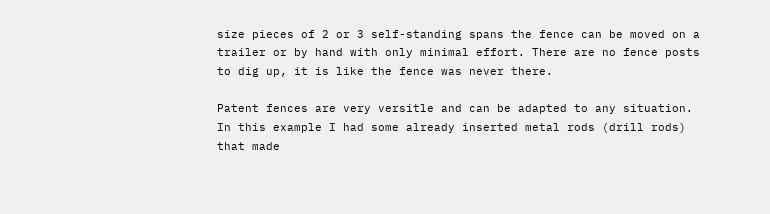size pieces of 2 or 3 self-standing spans the fence can be moved on a trailer or by hand with only minimal effort. There are no fence posts to dig up, it is like the fence was never there.

Patent fences are very versitle and can be adapted to any situation. In this example I had some already inserted metal rods (drill rods) that made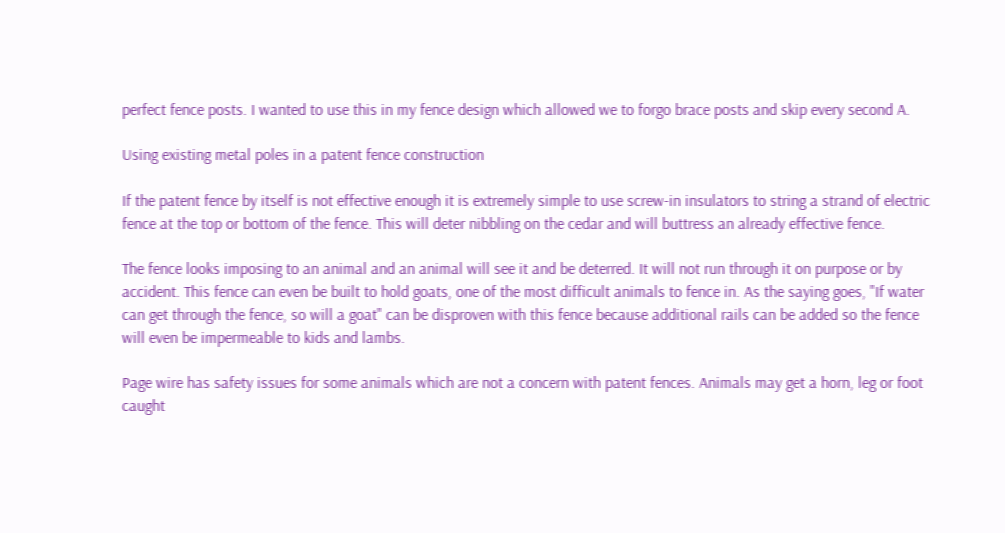perfect fence posts. I wanted to use this in my fence design which allowed we to forgo brace posts and skip every second A.

Using existing metal poles in a patent fence construction

If the patent fence by itself is not effective enough it is extremely simple to use screw-in insulators to string a strand of electric fence at the top or bottom of the fence. This will deter nibbling on the cedar and will buttress an already effective fence.

The fence looks imposing to an animal and an animal will see it and be deterred. It will not run through it on purpose or by accident. This fence can even be built to hold goats, one of the most difficult animals to fence in. As the saying goes, "If water can get through the fence, so will a goat" can be disproven with this fence because additional rails can be added so the fence will even be impermeable to kids and lambs.

Page wire has safety issues for some animals which are not a concern with patent fences. Animals may get a horn, leg or foot caught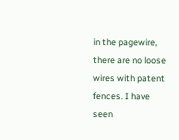in the pagewire, there are no loose wires with patent fences. I have seen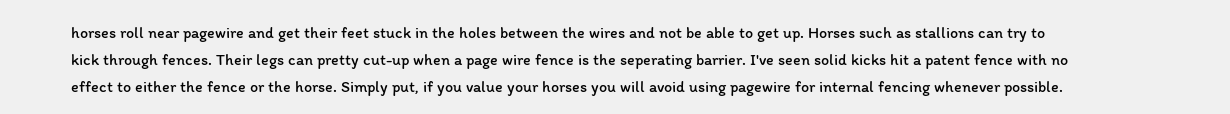horses roll near pagewire and get their feet stuck in the holes between the wires and not be able to get up. Horses such as stallions can try to kick through fences. Their legs can pretty cut-up when a page wire fence is the seperating barrier. I've seen solid kicks hit a patent fence with no effect to either the fence or the horse. Simply put, if you value your horses you will avoid using pagewire for internal fencing whenever possible.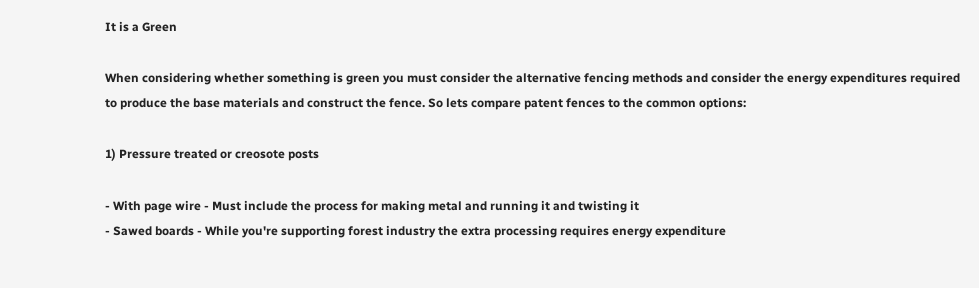It is a Green

When considering whether something is green you must consider the alternative fencing methods and consider the energy expenditures required to produce the base materials and construct the fence. So lets compare patent fences to the common options:

1) Pressure treated or creosote posts

- With page wire - Must include the process for making metal and running it and twisting it
- Sawed boards - While you're supporting forest industry the extra processing requires energy expenditure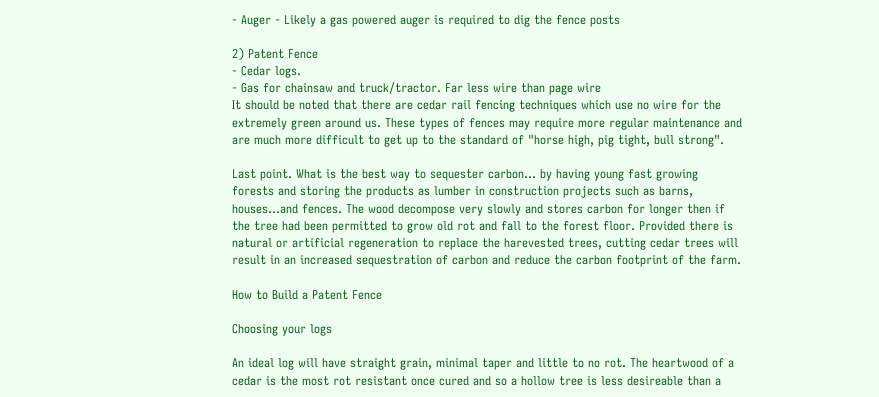- Auger - Likely a gas powered auger is required to dig the fence posts

2) Patent Fence
- Cedar logs.
- Gas for chainsaw and truck/tractor. Far less wire than page wire
It should be noted that there are cedar rail fencing techniques which use no wire for the extremely green around us. These types of fences may require more regular maintenance and are much more difficult to get up to the standard of "horse high, pig tight, bull strong".

Last point. What is the best way to sequester carbon... by having young fast growing forests and storing the products as lumber in construction projects such as barns, houses...and fences. The wood decompose very slowly and stores carbon for longer then if the tree had been permitted to grow old rot and fall to the forest floor. Provided there is natural or artificial regeneration to replace the harevested trees, cutting cedar trees will result in an increased sequestration of carbon and reduce the carbon footprint of the farm.

How to Build a Patent Fence

Choosing your logs

An ideal log will have straight grain, minimal taper and little to no rot. The heartwood of a cedar is the most rot resistant once cured and so a hollow tree is less desireable than a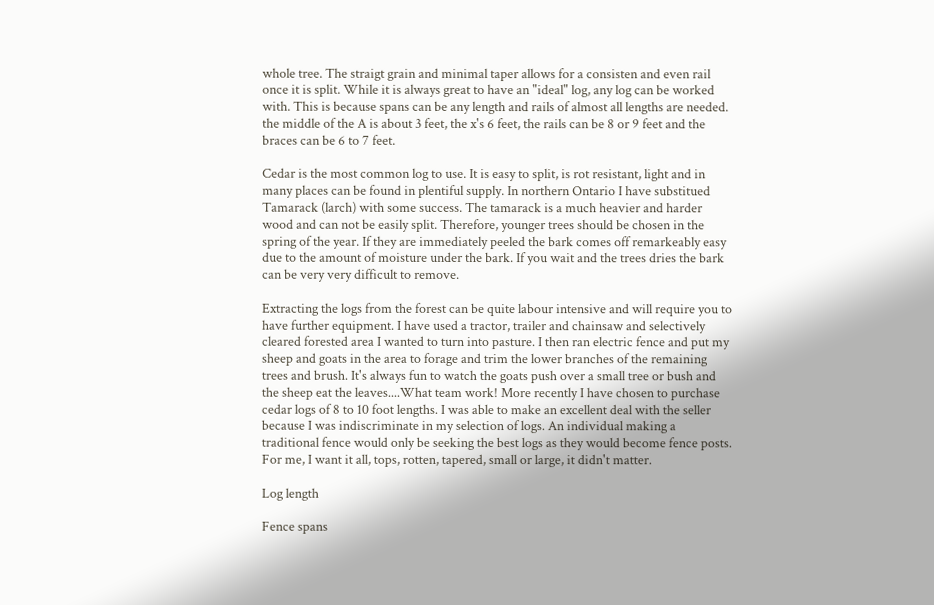whole tree. The straigt grain and minimal taper allows for a consisten and even rail once it is split. While it is always great to have an "ideal" log, any log can be worked with. This is because spans can be any length and rails of almost all lengths are needed. the middle of the A is about 3 feet, the x's 6 feet, the rails can be 8 or 9 feet and the braces can be 6 to 7 feet.

Cedar is the most common log to use. It is easy to split, is rot resistant, light and in many places can be found in plentiful supply. In northern Ontario I have substitued Tamarack (larch) with some success. The tamarack is a much heavier and harder wood and can not be easily split. Therefore, younger trees should be chosen in the spring of the year. If they are immediately peeled the bark comes off remarkeably easy due to the amount of moisture under the bark. If you wait and the trees dries the bark can be very very difficult to remove.

Extracting the logs from the forest can be quite labour intensive and will require you to have further equipment. I have used a tractor, trailer and chainsaw and selectively cleared forested area I wanted to turn into pasture. I then ran electric fence and put my sheep and goats in the area to forage and trim the lower branches of the remaining trees and brush. It's always fun to watch the goats push over a small tree or bush and the sheep eat the leaves....What team work! More recently I have chosen to purchase cedar logs of 8 to 10 foot lengths. I was able to make an excellent deal with the seller because I was indiscriminate in my selection of logs. An individual making a traditional fence would only be seeking the best logs as they would become fence posts. For me, I want it all, tops, rotten, tapered, small or large, it didn't matter.

Log length

Fence spans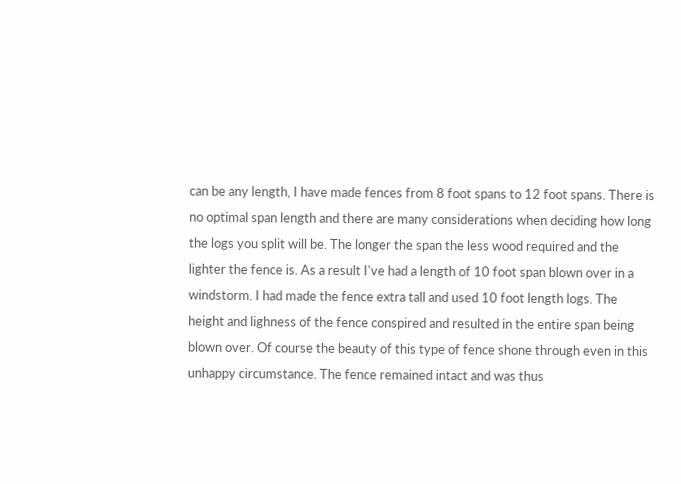can be any length, I have made fences from 8 foot spans to 12 foot spans. There is no optimal span length and there are many considerations when deciding how long the logs you split will be. The longer the span the less wood required and the lighter the fence is. As a result I've had a length of 10 foot span blown over in a windstorm. I had made the fence extra tall and used 10 foot length logs. The height and lighness of the fence conspired and resulted in the entire span being blown over. Of course the beauty of this type of fence shone through even in this unhappy circumstance. The fence remained intact and was thus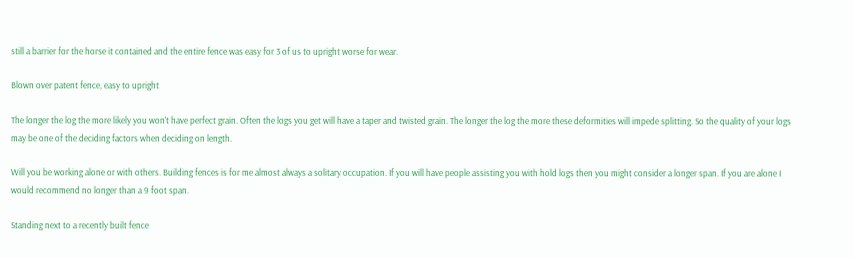still a barrier for the horse it contained and the entire fence was easy for 3 of us to upright worse for wear.

Blown over patent fence, easy to upright

The longer the log the more likely you won't have perfect grain. Often the logs you get will have a taper and twisted grain. The longer the log the more these deformities will impede splitting. So the quality of your logs may be one of the deciding factors when deciding on length.

Will you be working alone or with others. Building fences is for me almost always a solitary occupation. If you will have people assisting you with hold logs then you might consider a longer span. If you are alone I would recommend no longer than a 9 foot span.

Standing next to a recently built fence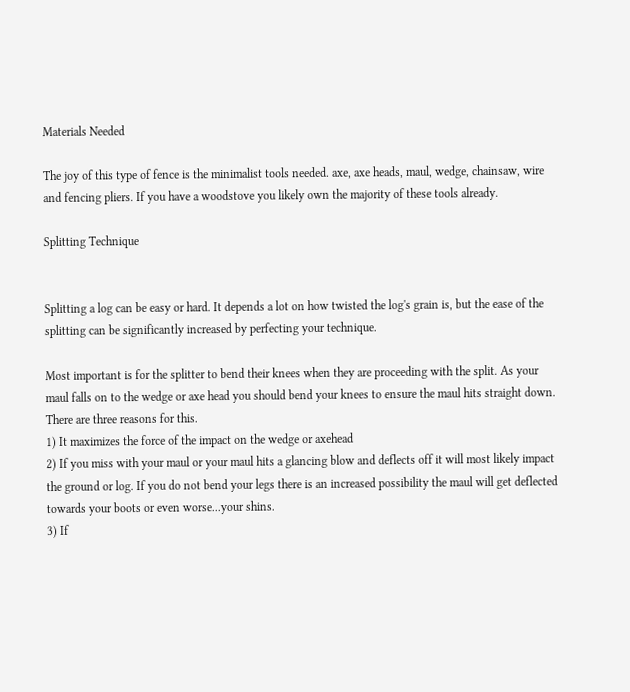Materials Needed

The joy of this type of fence is the minimalist tools needed. axe, axe heads, maul, wedge, chainsaw, wire and fencing pliers. If you have a woodstove you likely own the majority of these tools already.

Splitting Technique


Splitting a log can be easy or hard. It depends a lot on how twisted the log's grain is, but the ease of the splitting can be significantly increased by perfecting your technique.

Most important is for the splitter to bend their knees when they are proceeding with the split. As your maul falls on to the wedge or axe head you should bend your knees to ensure the maul hits straight down. There are three reasons for this.
1) It maximizes the force of the impact on the wedge or axehead
2) If you miss with your maul or your maul hits a glancing blow and deflects off it will most likely impact the ground or log. If you do not bend your legs there is an increased possibility the maul will get deflected towards your boots or even worse...your shins.
3) If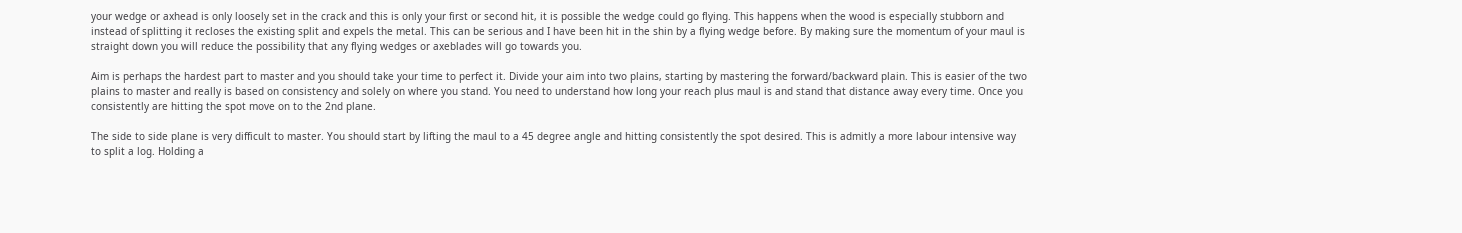your wedge or axhead is only loosely set in the crack and this is only your first or second hit, it is possible the wedge could go flying. This happens when the wood is especially stubborn and instead of splitting it recloses the existing split and expels the metal. This can be serious and I have been hit in the shin by a flying wedge before. By making sure the momentum of your maul is straight down you will reduce the possibility that any flying wedges or axeblades will go towards you.

Aim is perhaps the hardest part to master and you should take your time to perfect it. Divide your aim into two plains, starting by mastering the forward/backward plain. This is easier of the two plains to master and really is based on consistency and solely on where you stand. You need to understand how long your reach plus maul is and stand that distance away every time. Once you consistently are hitting the spot move on to the 2nd plane.

The side to side plane is very difficult to master. You should start by lifting the maul to a 45 degree angle and hitting consistently the spot desired. This is admitly a more labour intensive way to split a log. Holding a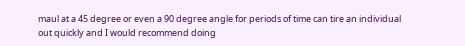maul at a 45 degree or even a 90 degree angle for periods of time can tire an individual out quickly and I would recommend doing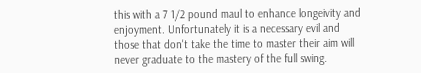this with a 7 1/2 pound maul to enhance longeivity and enjoyment. Unfortunately it is a necessary evil and those that don't take the time to master their aim will never graduate to the mastery of the full swing.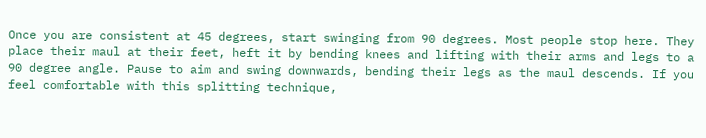Once you are consistent at 45 degrees, start swinging from 90 degrees. Most people stop here. They place their maul at their feet, heft it by bending knees and lifting with their arms and legs to a 90 degree angle. Pause to aim and swing downwards, bending their legs as the maul descends. If you feel comfortable with this splitting technique,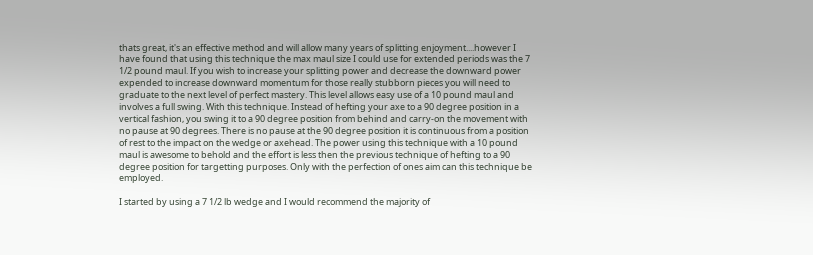thats great, it's an effective method and will allow many years of splitting enjoyment....however I have found that using this technique the max maul size I could use for extended periods was the 7 1/2 pound maul. If you wish to increase your splitting power and decrease the downward power expended to increase downward momentum for those really stubborn pieces you will need to graduate to the next level of perfect mastery. This level allows easy use of a 10 pound maul and involves a full swing. With this technique. Instead of hefting your axe to a 90 degree position in a vertical fashion, you swing it to a 90 degree position from behind and carry-on the movement with no pause at 90 degrees. There is no pause at the 90 degree position it is continuous from a position of rest to the impact on the wedge or axehead. The power using this technique with a 10 pound maul is awesome to behold and the effort is less then the previous technique of hefting to a 90 degree position for targetting purposes. Only with the perfection of ones aim can this technique be employed.

I started by using a 7 1/2 lb wedge and I would recommend the majority of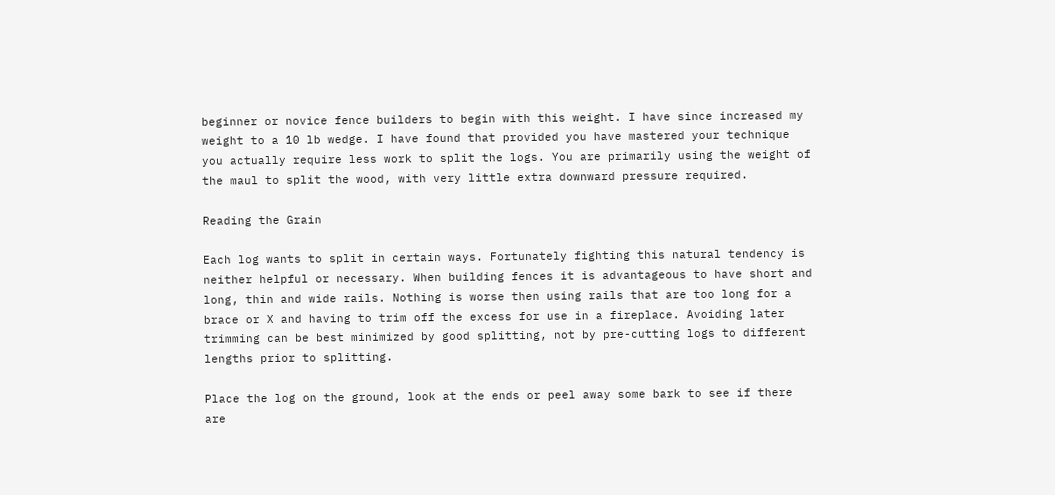beginner or novice fence builders to begin with this weight. I have since increased my weight to a 10 lb wedge. I have found that provided you have mastered your technique you actually require less work to split the logs. You are primarily using the weight of the maul to split the wood, with very little extra downward pressure required.

Reading the Grain

Each log wants to split in certain ways. Fortunately fighting this natural tendency is neither helpful or necessary. When building fences it is advantageous to have short and long, thin and wide rails. Nothing is worse then using rails that are too long for a brace or X and having to trim off the excess for use in a fireplace. Avoiding later trimming can be best minimized by good splitting, not by pre-cutting logs to different lengths prior to splitting.

Place the log on the ground, look at the ends or peel away some bark to see if there are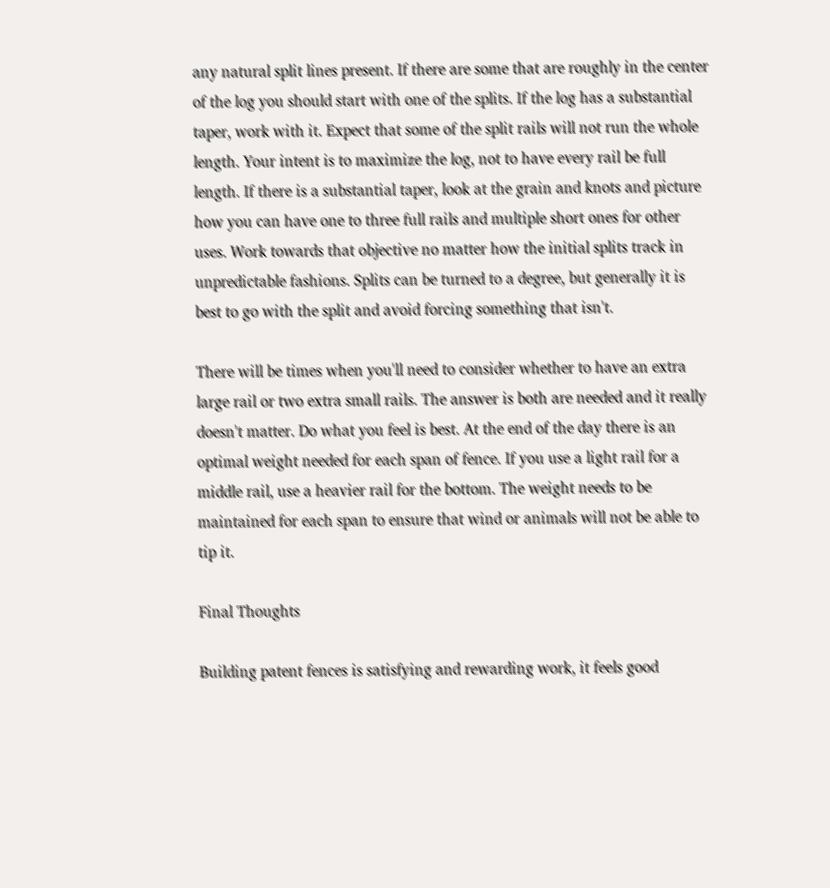any natural split lines present. If there are some that are roughly in the center of the log you should start with one of the splits. If the log has a substantial taper, work with it. Expect that some of the split rails will not run the whole length. Your intent is to maximize the log, not to have every rail be full length. If there is a substantial taper, look at the grain and knots and picture how you can have one to three full rails and multiple short ones for other uses. Work towards that objective no matter how the initial splits track in unpredictable fashions. Splits can be turned to a degree, but generally it is best to go with the split and avoid forcing something that isn't.

There will be times when you'll need to consider whether to have an extra large rail or two extra small rails. The answer is both are needed and it really doesn't matter. Do what you feel is best. At the end of the day there is an optimal weight needed for each span of fence. If you use a light rail for a middle rail, use a heavier rail for the bottom. The weight needs to be maintained for each span to ensure that wind or animals will not be able to tip it.

Final Thoughts

Building patent fences is satisfying and rewarding work, it feels good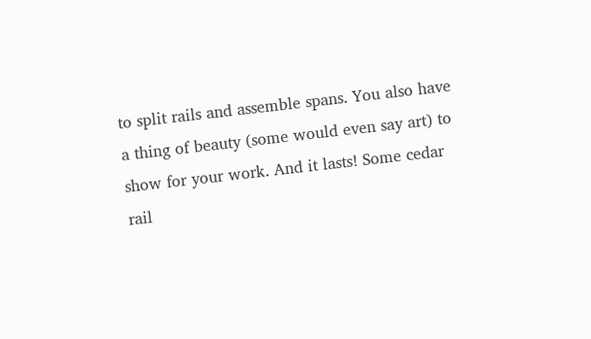to split rails and assemble spans. You also have a thing of beauty (some would even say art) to show for your work. And it lasts! Some cedar rail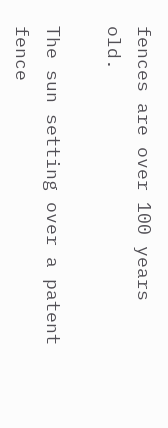fences are over 100 years old.

The sun setting over a patent fence